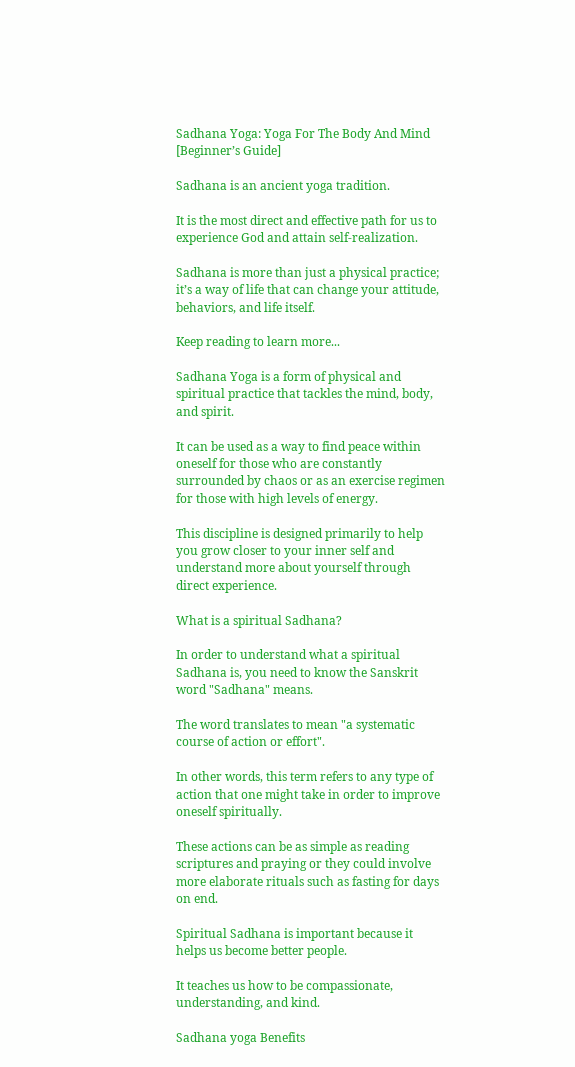Sadhana Yoga: Yoga For The Body And Mind [Beginner’s Guide]

Sadhana is an ancient yoga tradition.

It is the most direct and effective path for us to experience God and attain self-realization.

Sadhana is more than just a physical practice; it’s a way of life that can change your attitude, behaviors, and life itself.

Keep reading to learn more...

Sadhana Yoga is a form of physical and spiritual practice that tackles the mind, body, and spirit.

It can be used as a way to find peace within oneself for those who are constantly surrounded by chaos or as an exercise regimen for those with high levels of energy.

This discipline is designed primarily to help you grow closer to your inner self and understand more about yourself through direct experience.

What is a spiritual Sadhana?

In order to understand what a spiritual Sadhana is, you need to know the Sanskrit word "Sadhana" means.

The word translates to mean "a systematic course of action or effort".

In other words, this term refers to any type of action that one might take in order to improve oneself spiritually.

These actions can be as simple as reading scriptures and praying or they could involve more elaborate rituals such as fasting for days on end.

Spiritual Sadhana is important because it helps us become better people.

It teaches us how to be compassionate, understanding, and kind.

Sadhana yoga Benefits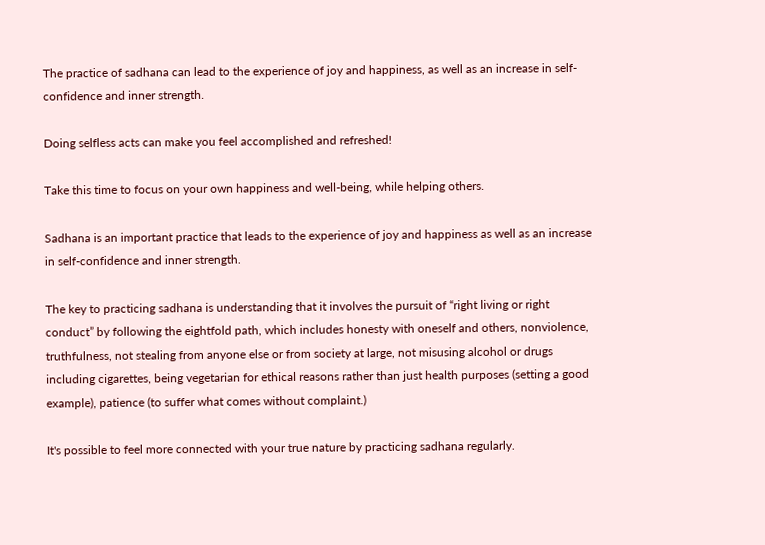The practice of sadhana can lead to the experience of joy and happiness, as well as an increase in self-confidence and inner strength.

Doing selfless acts can make you feel accomplished and refreshed!

Take this time to focus on your own happiness and well-being, while helping others.

Sadhana is an important practice that leads to the experience of joy and happiness as well as an increase in self-confidence and inner strength.

The key to practicing sadhana is understanding that it involves the pursuit of “right living or right conduct” by following the eightfold path, which includes honesty with oneself and others, nonviolence, truthfulness, not stealing from anyone else or from society at large, not misusing alcohol or drugs including cigarettes, being vegetarian for ethical reasons rather than just health purposes (setting a good example), patience (to suffer what comes without complaint.)

It's possible to feel more connected with your true nature by practicing sadhana regularly.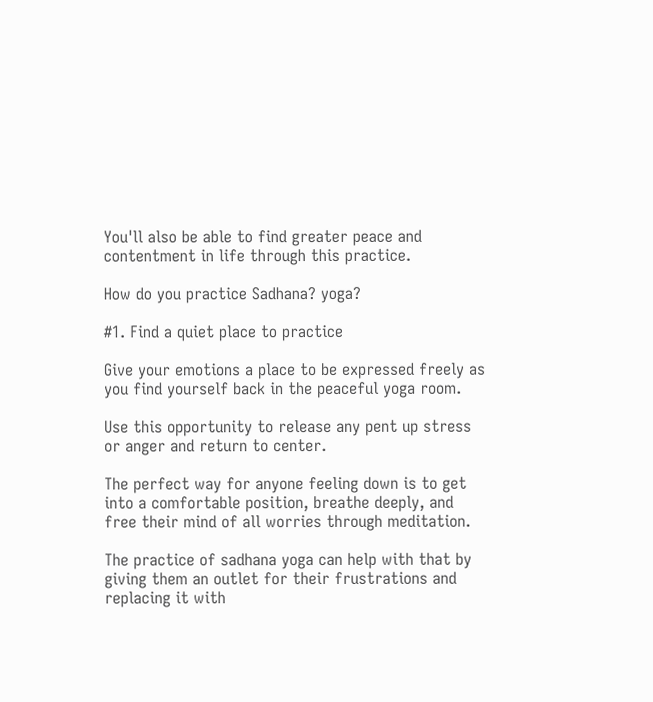You'll also be able to find greater peace and contentment in life through this practice.

How do you practice Sadhana? yoga?

#1. Find a quiet place to practice

Give your emotions a place to be expressed freely as you find yourself back in the peaceful yoga room.

Use this opportunity to release any pent up stress or anger and return to center.

The perfect way for anyone feeling down is to get into a comfortable position, breathe deeply, and free their mind of all worries through meditation.

The practice of sadhana yoga can help with that by giving them an outlet for their frustrations and replacing it with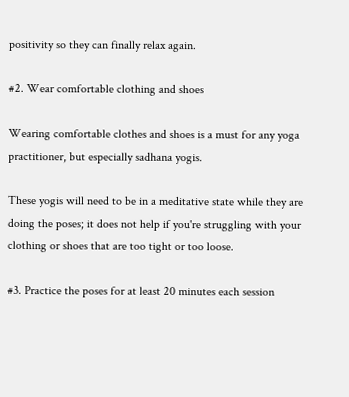positivity so they can finally relax again.

#2. Wear comfortable clothing and shoes

Wearing comfortable clothes and shoes is a must for any yoga practitioner, but especially sadhana yogis.

These yogis will need to be in a meditative state while they are doing the poses; it does not help if you're struggling with your clothing or shoes that are too tight or too loose.

#3. Practice the poses for at least 20 minutes each session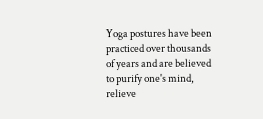Yoga postures have been practiced over thousands of years and are believed to purify one's mind, relieve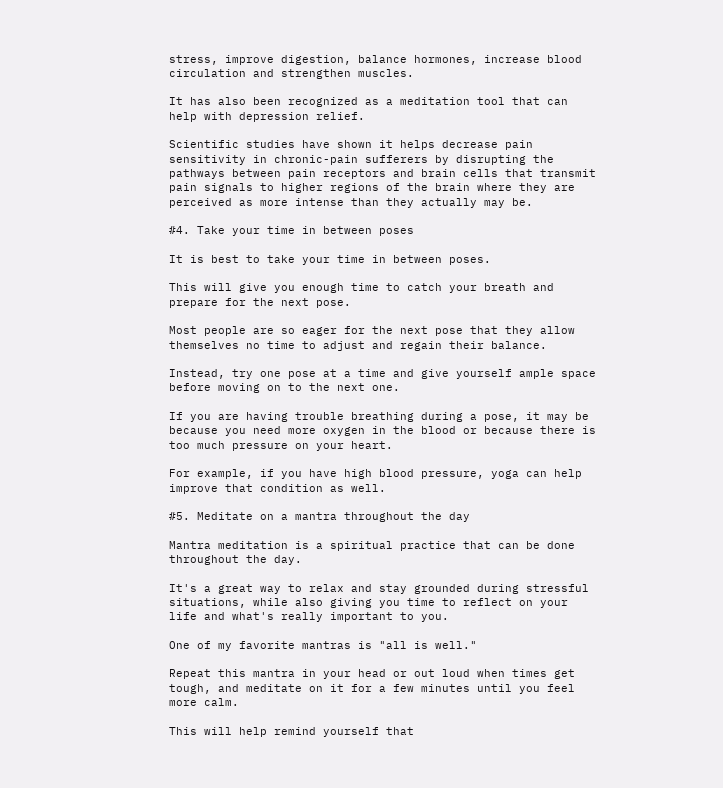stress, improve digestion, balance hormones, increase blood circulation and strengthen muscles.

It has also been recognized as a meditation tool that can help with depression relief.

Scientific studies have shown it helps decrease pain sensitivity in chronic-pain sufferers by disrupting the pathways between pain receptors and brain cells that transmit pain signals to higher regions of the brain where they are perceived as more intense than they actually may be.

#4. Take your time in between poses

It is best to take your time in between poses.

This will give you enough time to catch your breath and prepare for the next pose.

Most people are so eager for the next pose that they allow themselves no time to adjust and regain their balance.

Instead, try one pose at a time and give yourself ample space before moving on to the next one.

If you are having trouble breathing during a pose, it may be because you need more oxygen in the blood or because there is too much pressure on your heart.

For example, if you have high blood pressure, yoga can help improve that condition as well.

#5. Meditate on a mantra throughout the day

Mantra meditation is a spiritual practice that can be done throughout the day.

It's a great way to relax and stay grounded during stressful situations, while also giving you time to reflect on your life and what's really important to you.

One of my favorite mantras is "all is well."

Repeat this mantra in your head or out loud when times get tough, and meditate on it for a few minutes until you feel more calm.

This will help remind yourself that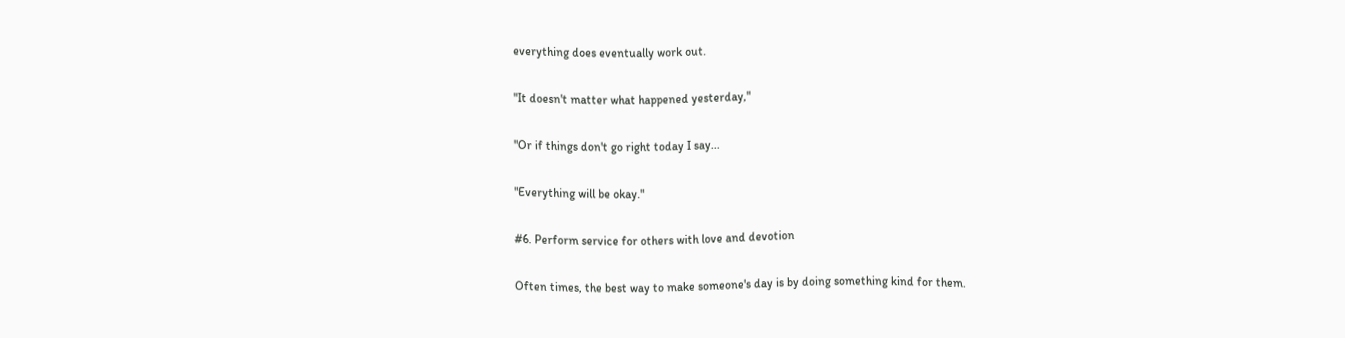everything does eventually work out.

"It doesn't matter what happened yesterday,"

"Or if things don't go right today I say...

"Everything will be okay."

#6. Perform service for others with love and devotion

Often times, the best way to make someone's day is by doing something kind for them.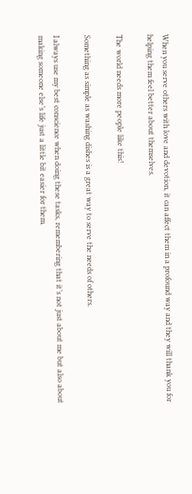When you serve others with love and devotion, it can affect them in a profound way and they will thank you for helping them feel better about themselves.

The world needs more people like this!

Something as simple as washing dishes is a great way to serve the needs of others.

I always use my best conscience when doing these tasks, remembering that it’s not just about me but also about making someone else’s life just a little bit easier for them.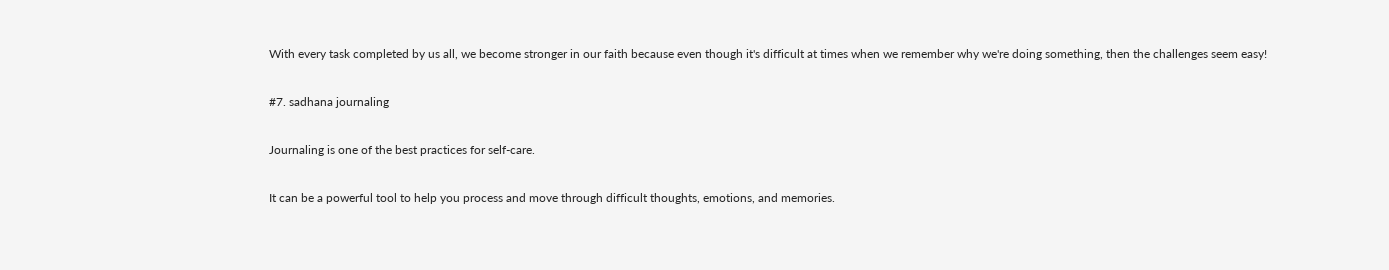With every task completed by us all, we become stronger in our faith because even though it's difficult at times when we remember why we're doing something, then the challenges seem easy!

#7. sadhana journaling

Journaling is one of the best practices for self-care.

It can be a powerful tool to help you process and move through difficult thoughts, emotions, and memories.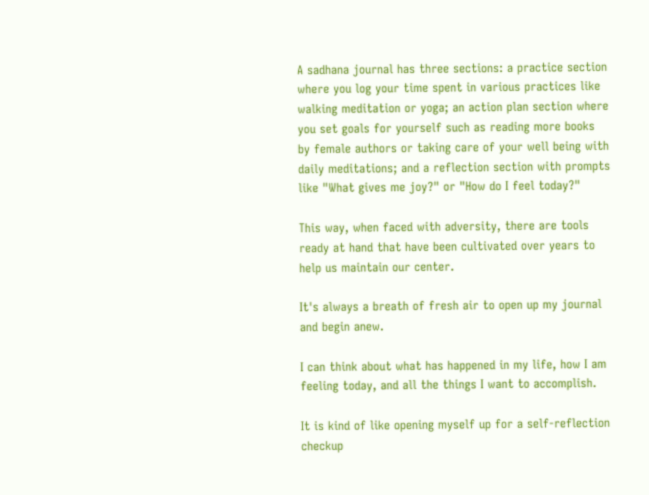A sadhana journal has three sections: a practice section where you log your time spent in various practices like walking meditation or yoga; an action plan section where you set goals for yourself such as reading more books by female authors or taking care of your well being with daily meditations; and a reflection section with prompts like "What gives me joy?" or "How do I feel today?"

This way, when faced with adversity, there are tools ready at hand that have been cultivated over years to help us maintain our center.

It's always a breath of fresh air to open up my journal and begin anew.

I can think about what has happened in my life, how I am feeling today, and all the things I want to accomplish.

It is kind of like opening myself up for a self-reflection checkup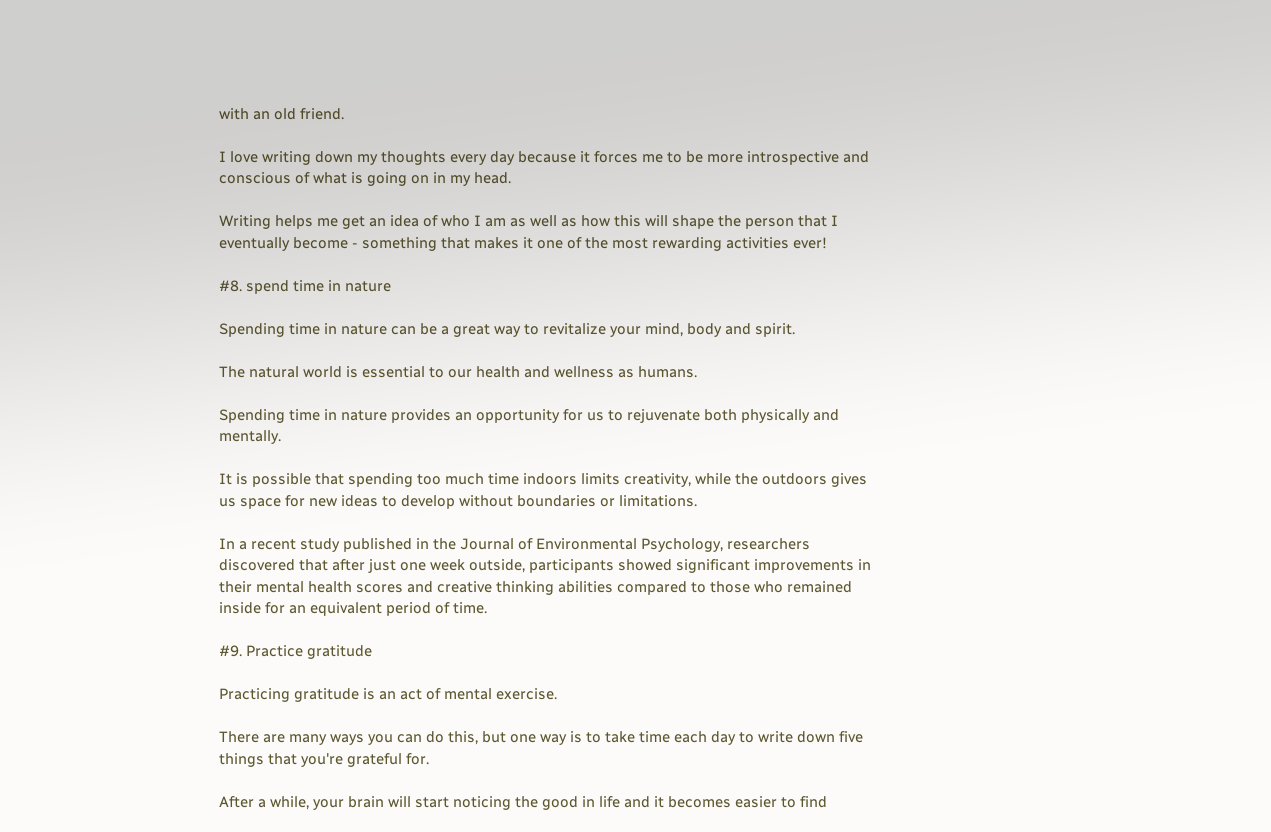with an old friend.

I love writing down my thoughts every day because it forces me to be more introspective and conscious of what is going on in my head.

Writing helps me get an idea of who I am as well as how this will shape the person that I eventually become - something that makes it one of the most rewarding activities ever!

#8. spend time in nature

Spending time in nature can be a great way to revitalize your mind, body and spirit.

The natural world is essential to our health and wellness as humans.

Spending time in nature provides an opportunity for us to rejuvenate both physically and mentally.

It is possible that spending too much time indoors limits creativity, while the outdoors gives us space for new ideas to develop without boundaries or limitations.

In a recent study published in the Journal of Environmental Psychology, researchers discovered that after just one week outside, participants showed significant improvements in their mental health scores and creative thinking abilities compared to those who remained inside for an equivalent period of time.

#9. Practice gratitude

Practicing gratitude is an act of mental exercise.

There are many ways you can do this, but one way is to take time each day to write down five things that you're grateful for.

After a while, your brain will start noticing the good in life and it becomes easier to find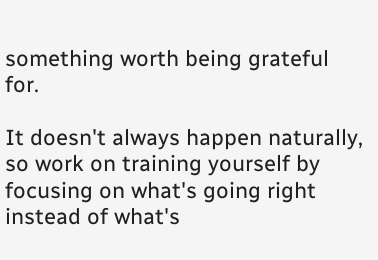something worth being grateful for.

It doesn't always happen naturally, so work on training yourself by focusing on what's going right instead of what's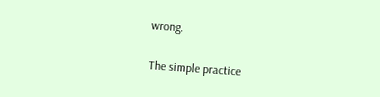wrong.

The simple practice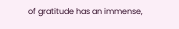of gratitude has an immense,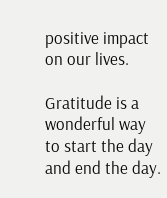positive impact on our lives.

Gratitude is a wonderful way to start the day and end the day.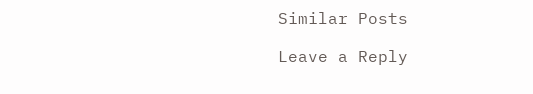Similar Posts

Leave a Reply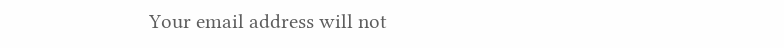Your email address will not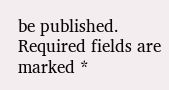be published. Required fields are marked *